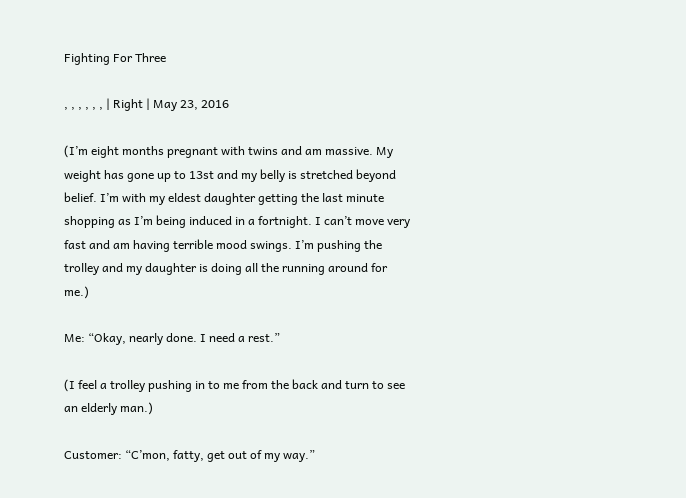Fighting For Three

, , , , , , | Right | May 23, 2016

(I’m eight months pregnant with twins and am massive. My weight has gone up to 13st and my belly is stretched beyond belief. I’m with my eldest daughter getting the last minute shopping as I’m being induced in a fortnight. I can’t move very fast and am having terrible mood swings. I’m pushing the trolley and my daughter is doing all the running around for me.)

Me: “Okay, nearly done. I need a rest.”

(I feel a trolley pushing in to me from the back and turn to see an elderly man.)

Customer: “C’mon, fatty, get out of my way.”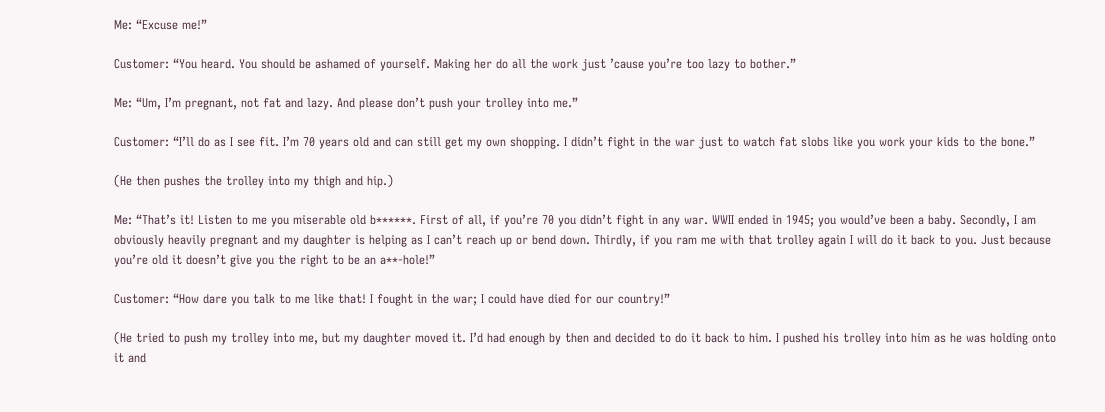Me: “Excuse me!”

Customer: “You heard. You should be ashamed of yourself. Making her do all the work just ’cause you’re too lazy to bother.”

Me: “Um, I’m pregnant, not fat and lazy. And please don’t push your trolley into me.”

Customer: “I’ll do as I see fit. I’m 70 years old and can still get my own shopping. I didn’t fight in the war just to watch fat slobs like you work your kids to the bone.”

(He then pushes the trolley into my thigh and hip.)

Me: “That’s it! Listen to me you miserable old b******. First of all, if you’re 70 you didn’t fight in any war. WWII ended in 1945; you would’ve been a baby. Secondly, I am obviously heavily pregnant and my daughter is helping as I can’t reach up or bend down. Thirdly, if you ram me with that trolley again I will do it back to you. Just because you’re old it doesn’t give you the right to be an a**-hole!”

Customer: “How dare you talk to me like that! I fought in the war; I could have died for our country!”

(He tried to push my trolley into me, but my daughter moved it. I’d had enough by then and decided to do it back to him. I pushed his trolley into him as he was holding onto it and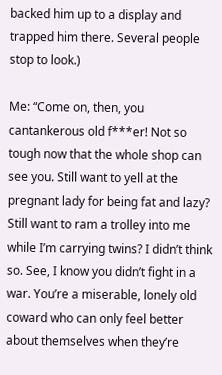backed him up to a display and trapped him there. Several people stop to look.)

Me: “Come on, then, you cantankerous old f***er! Not so tough now that the whole shop can see you. Still want to yell at the pregnant lady for being fat and lazy? Still want to ram a trolley into me while I’m carrying twins? I didn’t think so. See, I know you didn’t fight in a war. You’re a miserable, lonely old coward who can only feel better about themselves when they’re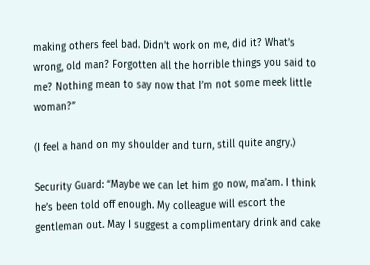making others feel bad. Didn’t work on me, did it? What’s wrong, old man? Forgotten all the horrible things you said to me? Nothing mean to say now that I’m not some meek little woman?”

(I feel a hand on my shoulder and turn, still quite angry.)

Security Guard: “Maybe we can let him go now, ma’am. I think he’s been told off enough. My colleague will escort the gentleman out. May I suggest a complimentary drink and cake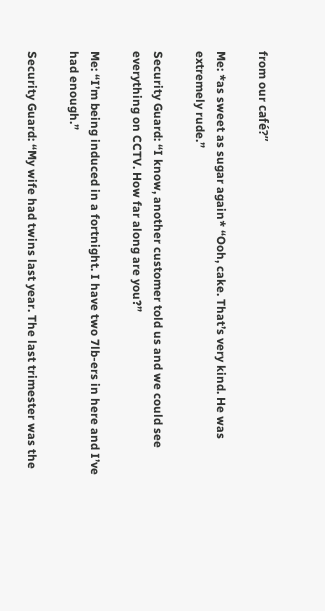from our café?”

Me: *as sweet as sugar again* “Ooh, cake. That’s very kind. He was extremely rude.”

Security Guard: “I know, another customer told us and we could see everything on CCTV. How far along are you?”

Me: “I’m being induced in a fortnight. I have two 7lb-ers in here and I’ve had enough.”

Security Guard: “My wife had twins last year. The last trimester was the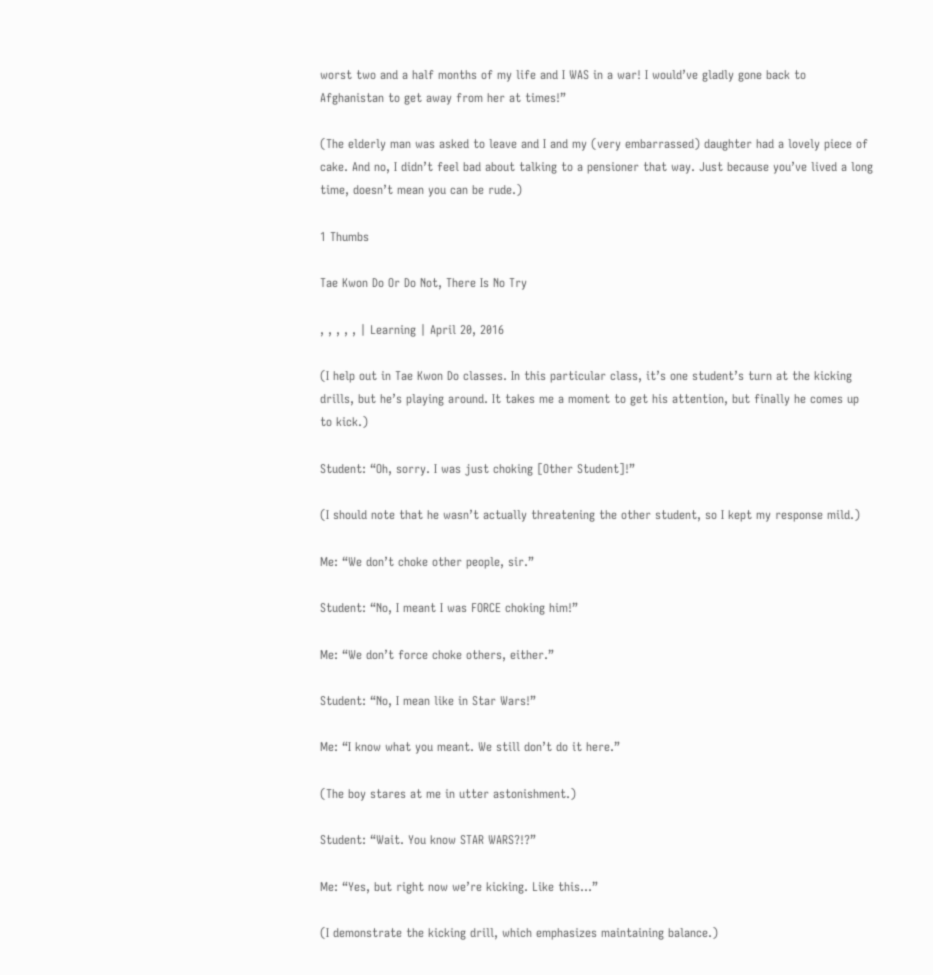worst two and a half months of my life and I WAS in a war! I would’ve gladly gone back to Afghanistan to get away from her at times!”

(The elderly man was asked to leave and I and my (very embarrassed) daughter had a lovely piece of cake. And no, I didn’t feel bad about talking to a pensioner that way. Just because you’ve lived a long time, doesn’t mean you can be rude.)

1 Thumbs

Tae Kwon Do Or Do Not, There Is No Try

, , , , , | Learning | April 20, 2016

(I help out in Tae Kwon Do classes. In this particular class, it’s one student’s turn at the kicking drills, but he’s playing around. It takes me a moment to get his attention, but finally he comes up to kick.)

Student: “Oh, sorry. I was just choking [Other Student]!”

(I should note that he wasn’t actually threatening the other student, so I kept my response mild.)

Me: “We don’t choke other people, sir.”

Student: “No, I meant I was FORCE choking him!”

Me: “We don’t force choke others, either.”

Student: “No, I mean like in Star Wars!”

Me: “I know what you meant. We still don’t do it here.”

(The boy stares at me in utter astonishment.)

Student: “Wait. You know STAR WARS?!?”

Me: “Yes, but right now we’re kicking. Like this…”

(I demonstrate the kicking drill, which emphasizes maintaining balance.)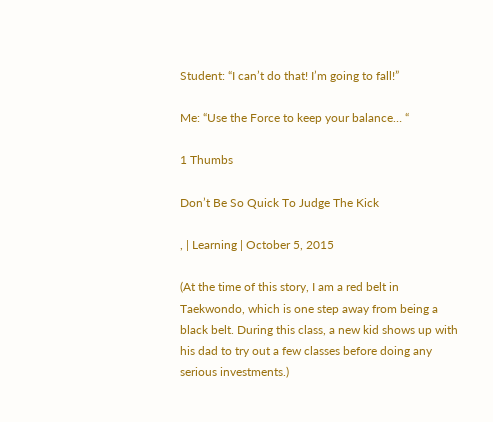Student: “I can’t do that! I’m going to fall!”

Me: “Use the Force to keep your balance… “

1 Thumbs

Don’t Be So Quick To Judge The Kick

, | Learning | October 5, 2015

(At the time of this story, I am a red belt in Taekwondo, which is one step away from being a black belt. During this class, a new kid shows up with his dad to try out a few classes before doing any serious investments.)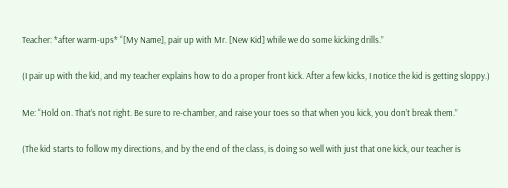Teacher: *after warm-ups* “[My Name], pair up with Mr. [New Kid] while we do some kicking drills.”

(I pair up with the kid, and my teacher explains how to do a proper front kick. After a few kicks, I notice the kid is getting sloppy.)

Me: “Hold on. That’s not right. Be sure to re-chamber, and raise your toes so that when you kick, you don’t break them.”

(The kid starts to follow my directions, and by the end of the class, is doing so well with just that one kick, our teacher is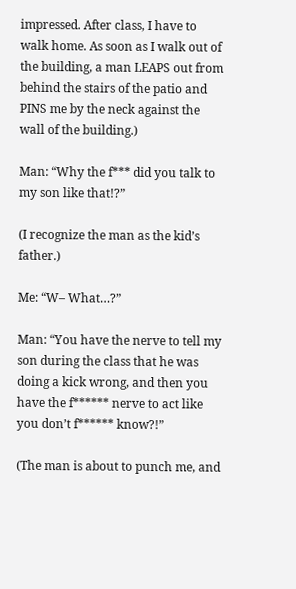impressed. After class, I have to walk home. As soon as I walk out of the building, a man LEAPS out from behind the stairs of the patio and PINS me by the neck against the wall of the building.)

Man: “Why the f*** did you talk to my son like that!?”

(I recognize the man as the kid’s father.)

Me: “W– What…?”

Man: “You have the nerve to tell my son during the class that he was doing a kick wrong, and then you have the f****** nerve to act like you don’t f****** know?!”

(The man is about to punch me, and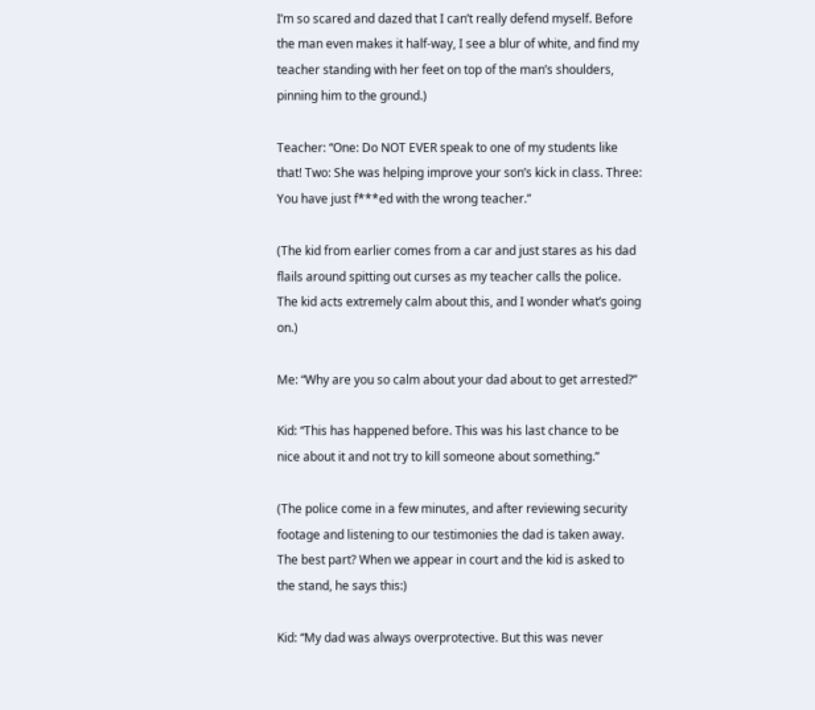I’m so scared and dazed that I can’t really defend myself. Before the man even makes it half-way, I see a blur of white, and find my teacher standing with her feet on top of the man’s shoulders, pinning him to the ground.)

Teacher: “One: Do NOT EVER speak to one of my students like that! Two: She was helping improve your son’s kick in class. Three: You have just f***ed with the wrong teacher.”

(The kid from earlier comes from a car and just stares as his dad flails around spitting out curses as my teacher calls the police. The kid acts extremely calm about this, and I wonder what’s going on.)

Me: “Why are you so calm about your dad about to get arrested?”

Kid: “This has happened before. This was his last chance to be nice about it and not try to kill someone about something.”

(The police come in a few minutes, and after reviewing security footage and listening to our testimonies the dad is taken away. The best part? When we appear in court and the kid is asked to the stand, he says this:)

Kid: “My dad was always overprotective. But this was never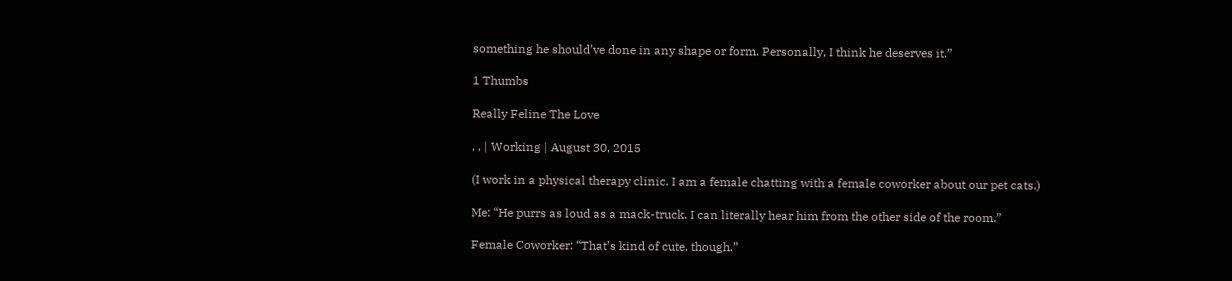something he should’ve done in any shape or form. Personally, I think he deserves it.”

1 Thumbs

Really Feline The Love

, , | Working | August 30, 2015

(I work in a physical therapy clinic. I am a female chatting with a female coworker about our pet cats.)

Me: “He purrs as loud as a mack-truck. I can literally hear him from the other side of the room.”

Female Coworker: “That’s kind of cute, though.”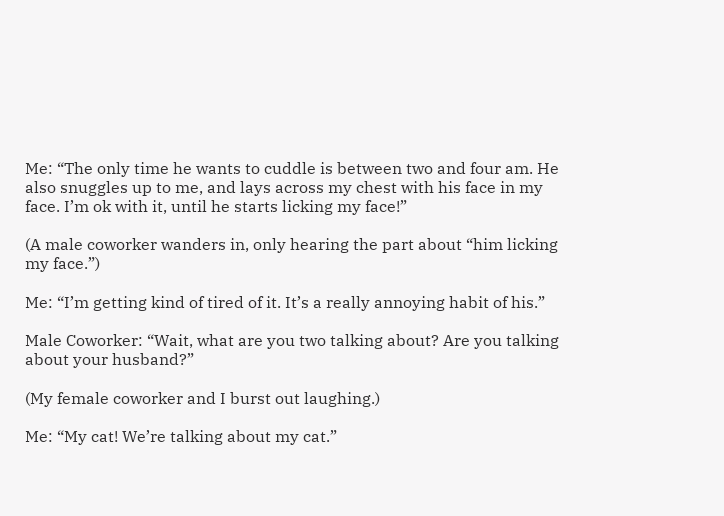Me: “The only time he wants to cuddle is between two and four am. He also snuggles up to me, and lays across my chest with his face in my face. I’m ok with it, until he starts licking my face!”

(A male coworker wanders in, only hearing the part about “him licking my face.”)

Me: “I’m getting kind of tired of it. It’s a really annoying habit of his.”

Male Coworker: “Wait, what are you two talking about? Are you talking about your husband?”

(My female coworker and I burst out laughing.)

Me: “My cat! We’re talking about my cat.”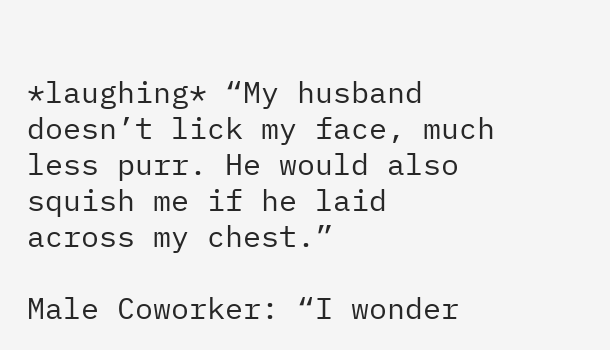*laughing* “My husband doesn’t lick my face, much less purr. He would also squish me if he laid across my chest.”

Male Coworker: “I wonder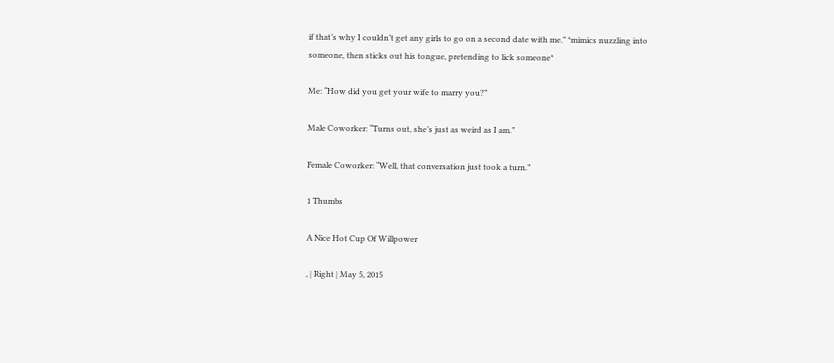if that’s why I couldn’t get any girls to go on a second date with me.” *mimics nuzzling into someone, then sticks out his tongue, pretending to lick someone*

Me: “How did you get your wife to marry you?”

Male Coworker: “Turns out, she’s just as weird as I am.”

Female Coworker: “Well, that conversation just took a turn.”

1 Thumbs

A Nice Hot Cup Of Willpower

, | Right | May 5, 2015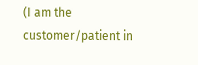(I am the customer/patient in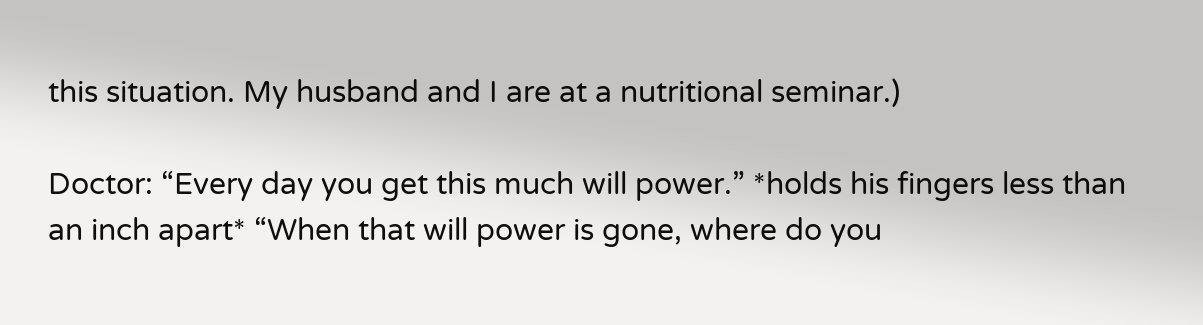this situation. My husband and I are at a nutritional seminar.)

Doctor: “Every day you get this much will power.” *holds his fingers less than an inch apart* “When that will power is gone, where do you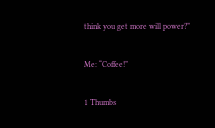think you get more will power?”

Me: “Coffee!”

1 Thumbs